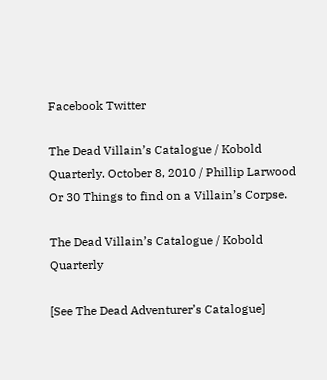Facebook Twitter

The Dead Villain’s Catalogue / Kobold Quarterly. October 8, 2010 / Phillip Larwood Or 30 Things to find on a Villain’s Corpse.

The Dead Villain’s Catalogue / Kobold Quarterly

[See The Dead Adventurer’s Catalogue]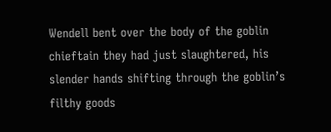Wendell bent over the body of the goblin chieftain they had just slaughtered, his slender hands shifting through the goblin’s filthy goods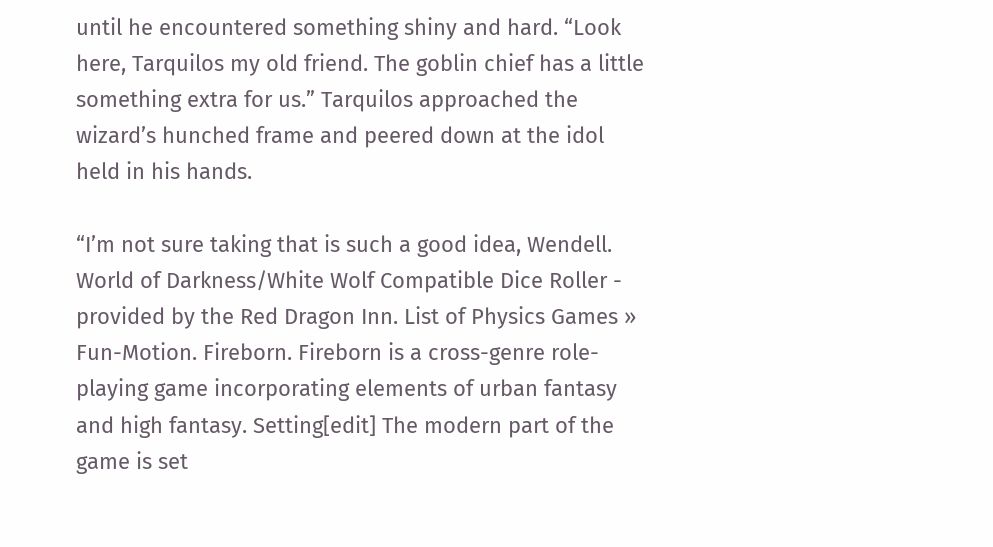until he encountered something shiny and hard. “Look here, Tarquilos my old friend. The goblin chief has a little something extra for us.” Tarquilos approached the wizard’s hunched frame and peered down at the idol held in his hands.

“I’m not sure taking that is such a good idea, Wendell. World of Darkness/White Wolf Compatible Dice Roller - provided by the Red Dragon Inn. List of Physics Games » Fun-Motion. Fireborn. Fireborn is a cross-genre role-playing game incorporating elements of urban fantasy and high fantasy. Setting[edit] The modern part of the game is set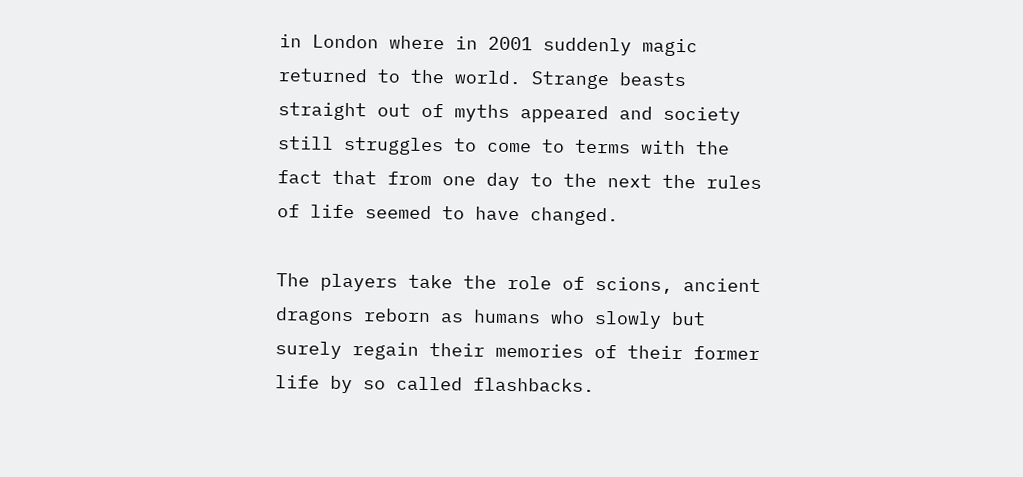in London where in 2001 suddenly magic returned to the world. Strange beasts straight out of myths appeared and society still struggles to come to terms with the fact that from one day to the next the rules of life seemed to have changed.

The players take the role of scions, ancient dragons reborn as humans who slowly but surely regain their memories of their former life by so called flashbacks.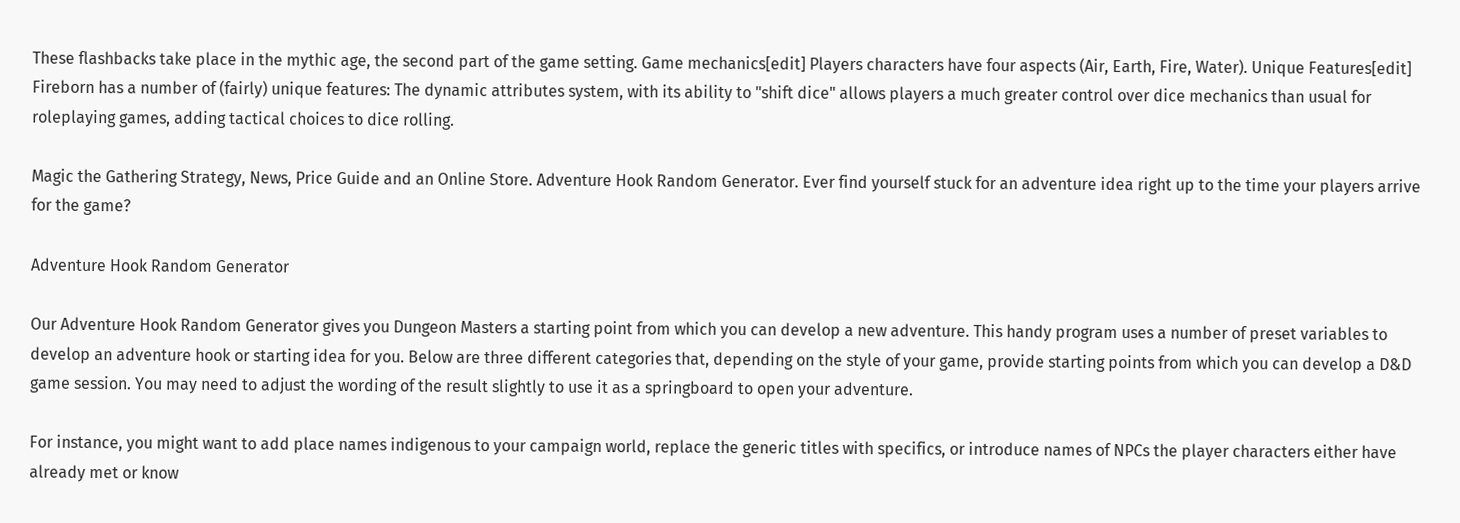These flashbacks take place in the mythic age, the second part of the game setting. Game mechanics[edit] Players characters have four aspects (Air, Earth, Fire, Water). Unique Features[edit] Fireborn has a number of (fairly) unique features: The dynamic attributes system, with its ability to "shift dice" allows players a much greater control over dice mechanics than usual for roleplaying games, adding tactical choices to dice rolling.

Magic the Gathering Strategy, News, Price Guide and an Online Store. Adventure Hook Random Generator. Ever find yourself stuck for an adventure idea right up to the time your players arrive for the game?

Adventure Hook Random Generator

Our Adventure Hook Random Generator gives you Dungeon Masters a starting point from which you can develop a new adventure. This handy program uses a number of preset variables to develop an adventure hook or starting idea for you. Below are three different categories that, depending on the style of your game, provide starting points from which you can develop a D&D game session. You may need to adjust the wording of the result slightly to use it as a springboard to open your adventure.

For instance, you might want to add place names indigenous to your campaign world, replace the generic titles with specifics, or introduce names of NPCs the player characters either have already met or know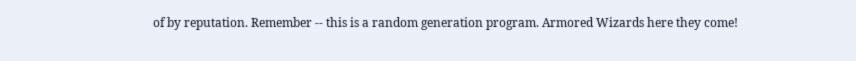of by reputation. Remember -- this is a random generation program. Armored Wizards here they come!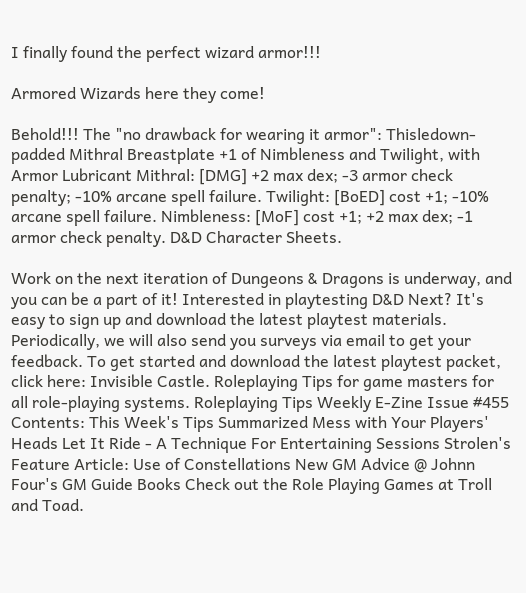I finally found the perfect wizard armor!!!

Armored Wizards here they come!

Behold!!! The "no drawback for wearing it armor": Thisledown-padded Mithral Breastplate +1 of Nimbleness and Twilight, with Armor Lubricant Mithral: [DMG] +2 max dex; -3 armor check penalty; -10% arcane spell failure. Twilight: [BoED] cost +1; -10% arcane spell failure. Nimbleness: [MoF] cost +1; +2 max dex; -1 armor check penalty. D&D Character Sheets.

Work on the next iteration of Dungeons & Dragons is underway, and you can be a part of it! Interested in playtesting D&D Next? It's easy to sign up and download the latest playtest materials. Periodically, we will also send you surveys via email to get your feedback. To get started and download the latest playtest packet, click here: Invisible Castle. Roleplaying Tips for game masters for all role-playing systems. Roleplaying Tips Weekly E-Zine Issue #455 Contents: This Week's Tips Summarized Mess with Your Players' Heads Let It Ride - A Technique For Entertaining Sessions Strolen's Feature Article: Use of Constellations New GM Advice @ Johnn Four's GM Guide Books Check out the Role Playing Games at Troll and Toad.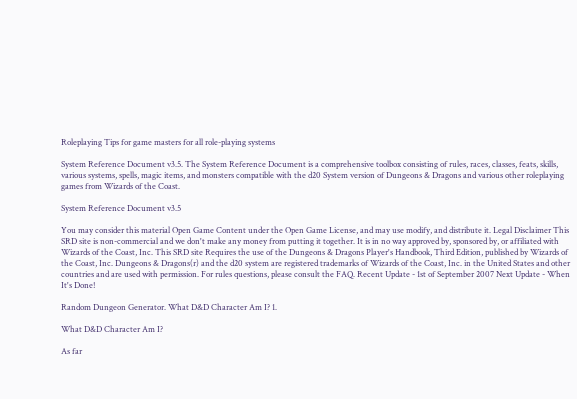Roleplaying Tips for game masters for all role-playing systems

System Reference Document v3.5. The System Reference Document is a comprehensive toolbox consisting of rules, races, classes, feats, skills, various systems, spells, magic items, and monsters compatible with the d20 System version of Dungeons & Dragons and various other roleplaying games from Wizards of the Coast.

System Reference Document v3.5

You may consider this material Open Game Content under the Open Game License, and may use modify, and distribute it. Legal Disclaimer This SRD site is non-commercial and we don't make any money from putting it together. It is in no way approved by, sponsored by, or affiliated with Wizards of the Coast, Inc. This SRD site Requires the use of the Dungeons & Dragons Player's Handbook, Third Edition, published by Wizards of the Coast, Inc. Dungeons & Dragons(r) and the d20 system are registered trademarks of Wizards of the Coast, Inc. in the United States and other countries and are used with permission. For rules questions, please consult the FAQ. Recent Update - 1st of September 2007 Next Update - When It's Done!

Random Dungeon Generator. What D&D Character Am I? 1.

What D&D Character Am I?

As far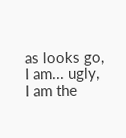as looks go, I am... ugly, I am the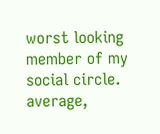worst looking member of my social circle. average,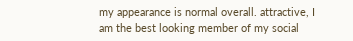my appearance is normal overall. attractive, I am the best looking member of my social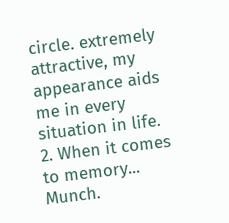circle. extremely attractive, my appearance aids me in every situation in life. 2. When it comes to memory... Munch.